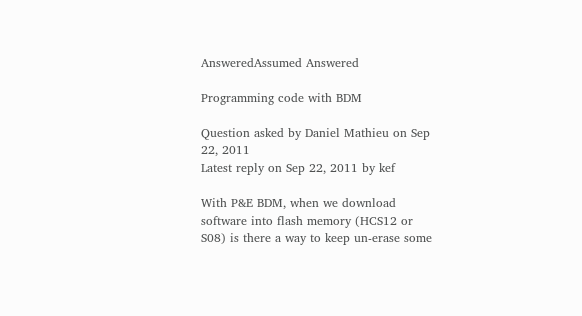AnsweredAssumed Answered

Programming code with BDM

Question asked by Daniel Mathieu on Sep 22, 2011
Latest reply on Sep 22, 2011 by kef

With P&E BDM, when we download software into flash memory (HCS12 or S08) is there a way to keep un-erase some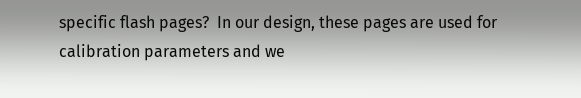specific flash pages?  In our design, these pages are used for calibration parameters and we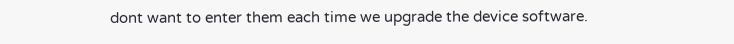dont want to enter them each time we upgrade the device software.